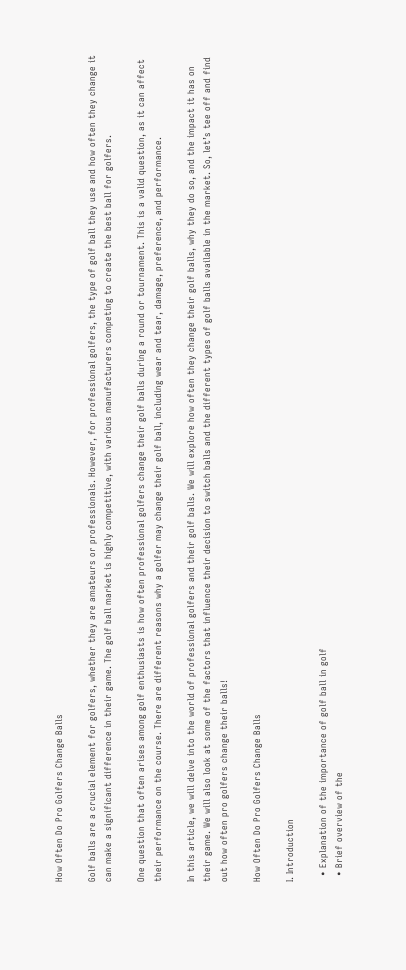How Often Do Pro Golfers Change Balls

Golf balls are a crucial element for golfers, whether they are amateurs or professionals. However, for professional golfers, the type of golf ball they use and how often they change it can make a significant difference in their game. The golf ball market is highly competitive, with various manufacturers competing to create the best ball for golfers.

One question that often arises among golf enthusiasts is how often professional golfers change their golf balls during a round or tournament. This is a valid question, as it can affect their performance on the course. There are different reasons why a golfer may change their golf ball, including wear and tear, damage, preference, and performance.

In this article, we will delve into the world of professional golfers and their golf balls. We will explore how often they change their golf balls, why they do so, and the impact it has on their game. We will also look at some of the factors that influence their decision to switch balls and the different types of golf balls available in the market. So, let’s tee off and find out how often pro golfers change their balls!

How Often Do Pro Golfers Change Balls

I. Introduction

  • Explanation of the importance of golf ball in golf
  • Brief overview of the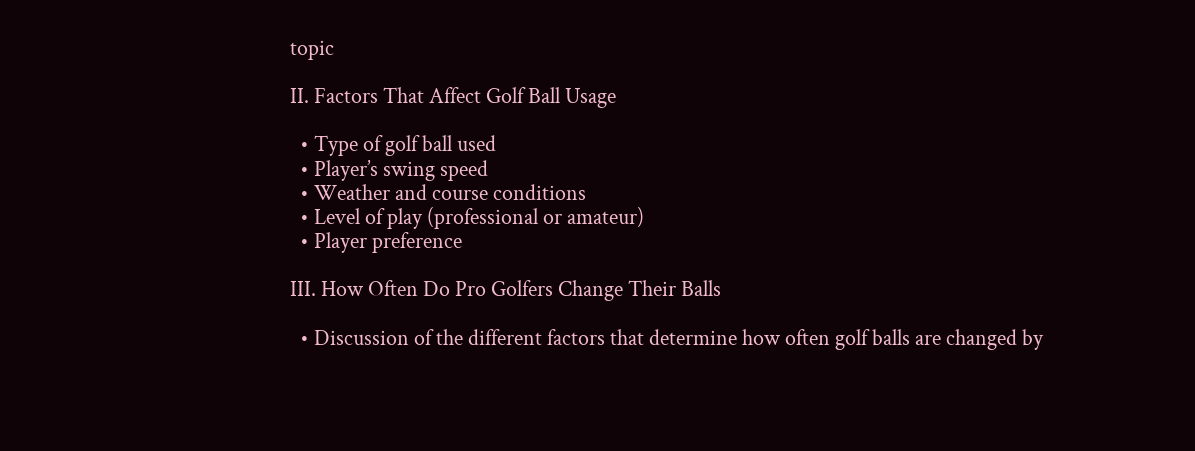topic

II. Factors That Affect Golf Ball Usage

  • Type of golf ball used
  • Player’s swing speed
  • Weather and course conditions
  • Level of play (professional or amateur)
  • Player preference

III. How Often Do Pro Golfers Change Their Balls

  • Discussion of the different factors that determine how often golf balls are changed by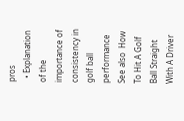pros
  • Explanation of the importance of consistency in golf ball performance
See also  How To Hit A Golf Ball Straight With A Driver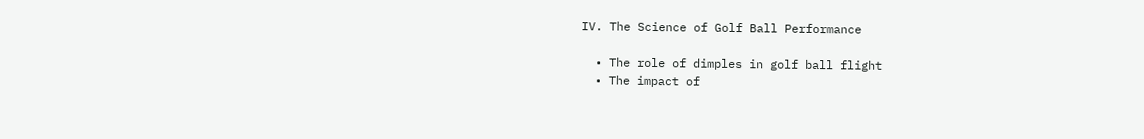IV. The Science of Golf Ball Performance

  • The role of dimples in golf ball flight
  • The impact of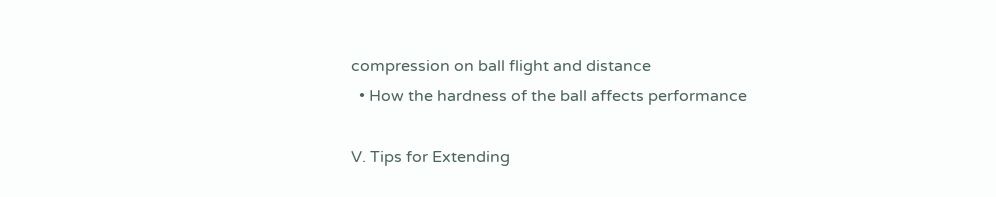compression on ball flight and distance
  • How the hardness of the ball affects performance

V. Tips for Extending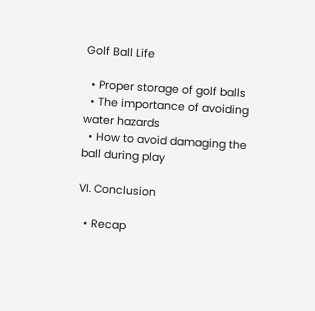Golf Ball Life

  • Proper storage of golf balls
  • The importance of avoiding water hazards
  • How to avoid damaging the ball during play

VI. Conclusion

  • Recap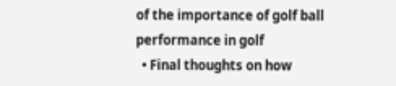of the importance of golf ball performance in golf
  • Final thoughts on how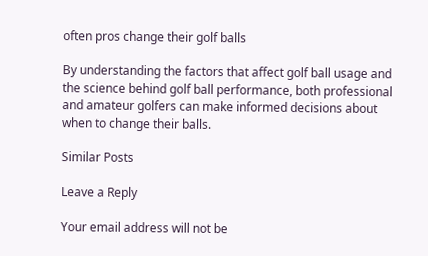often pros change their golf balls

By understanding the factors that affect golf ball usage and the science behind golf ball performance, both professional and amateur golfers can make informed decisions about when to change their balls.

Similar Posts

Leave a Reply

Your email address will not be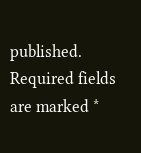published. Required fields are marked *